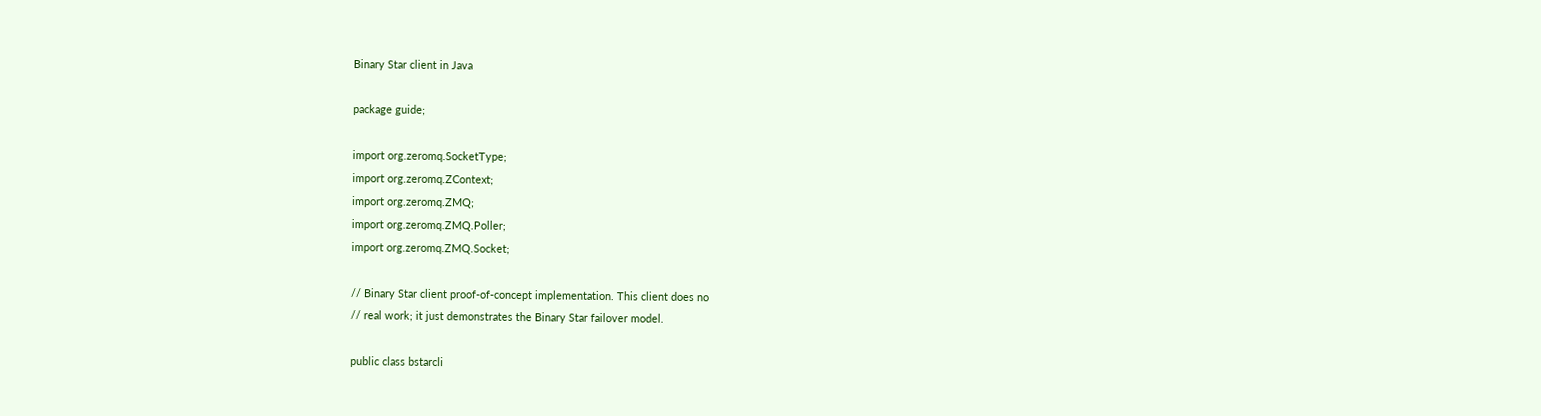Binary Star client in Java

package guide;

import org.zeromq.SocketType;
import org.zeromq.ZContext;
import org.zeromq.ZMQ;
import org.zeromq.ZMQ.Poller;
import org.zeromq.ZMQ.Socket;

// Binary Star client proof-of-concept implementation. This client does no
// real work; it just demonstrates the Binary Star failover model.

public class bstarcli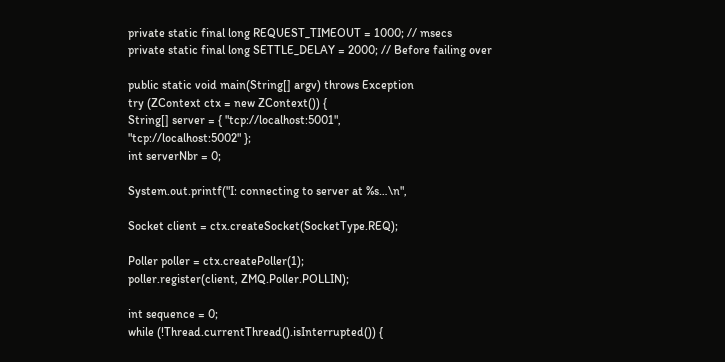private static final long REQUEST_TIMEOUT = 1000; // msecs
private static final long SETTLE_DELAY = 2000; // Before failing over

public static void main(String[] argv) throws Exception
try (ZContext ctx = new ZContext()) {
String[] server = { "tcp://localhost:5001",
"tcp://localhost:5002" };
int serverNbr = 0;

System.out.printf("I: connecting to server at %s…\n",

Socket client = ctx.createSocket(SocketType.REQ);

Poller poller = ctx.createPoller(1);
poller.register(client, ZMQ.Poller.POLLIN);

int sequence = 0;
while (!Thread.currentThread().isInterrupted()) {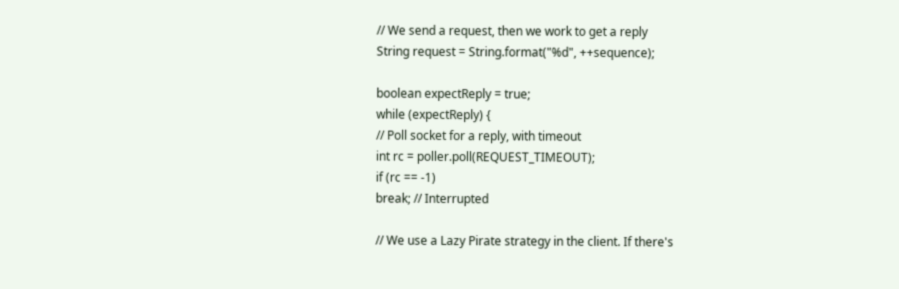// We send a request, then we work to get a reply
String request = String.format("%d", ++sequence);

boolean expectReply = true;
while (expectReply) {
// Poll socket for a reply, with timeout
int rc = poller.poll(REQUEST_TIMEOUT);
if (rc == -1)
break; // Interrupted

// We use a Lazy Pirate strategy in the client. If there's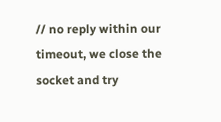// no reply within our timeout, we close the socket and try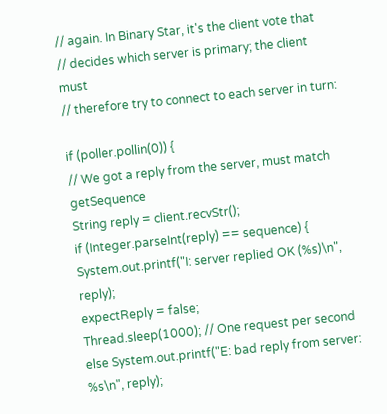// again. In Binary Star, it's the client vote that
// decides which server is primary; the client must
// therefore try to connect to each server in turn:

if (poller.pollin(0)) {
// We got a reply from the server, must match getSequence
String reply = client.recvStr();
if (Integer.parseInt(reply) == sequence) {
System.out.printf("I: server replied OK (%s)\n", reply);
expectReply = false;
Thread.sleep(1000); // One request per second
else System.out.printf("E: bad reply from server: %s\n", reply);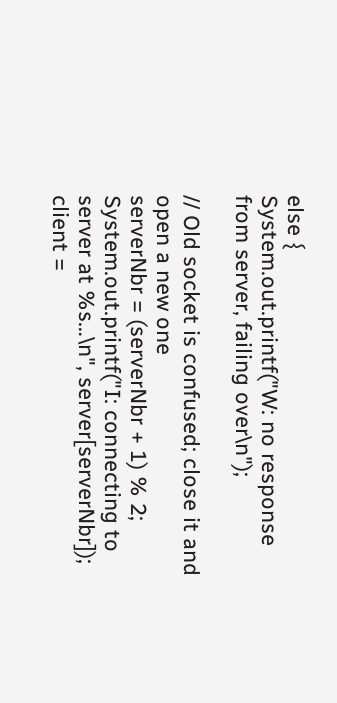else {
System.out.printf("W: no response from server, failing over\n");

// Old socket is confused; close it and open a new one
serverNbr = (serverNbr + 1) % 2;
System.out.printf("I: connecting to server at %s…\n", server[serverNbr]);
client =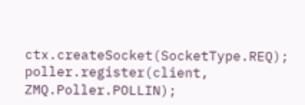ctx.createSocket(SocketType.REQ);
poller.register(client, ZMQ.Poller.POLLIN);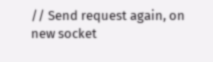// Send request again, on new socket